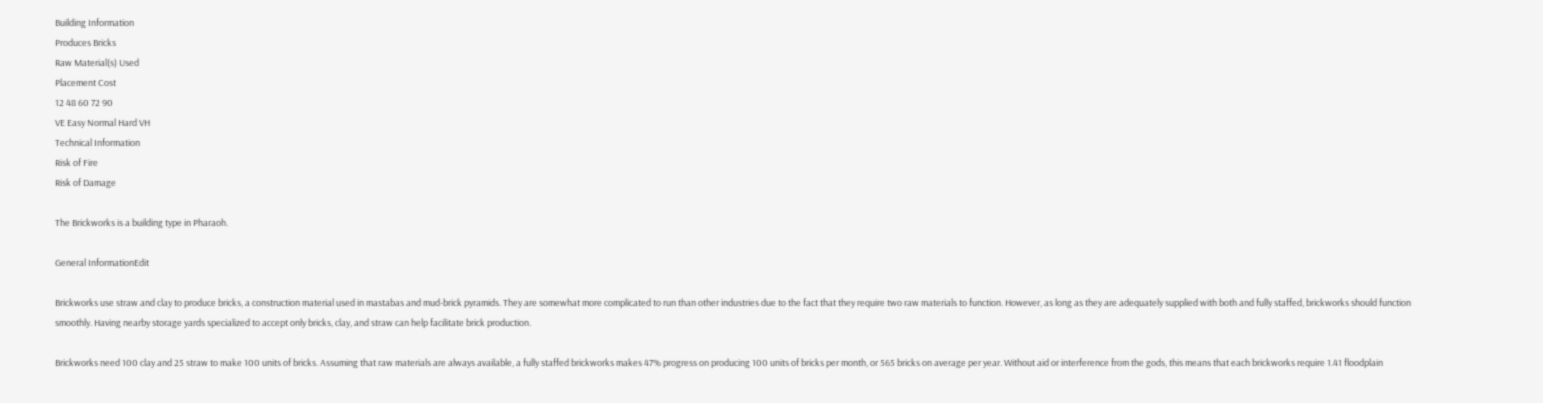Building Information
Produces Bricks
Raw Material(s) Used
Placement Cost
12 48 60 72 90
VE Easy Normal Hard VH
Technical Information
Risk of Fire
Risk of Damage

The Brickworks is a building type in Pharaoh.

General InformationEdit

Brickworks use straw and clay to produce bricks, a construction material used in mastabas and mud-brick pyramids. They are somewhat more complicated to run than other industries due to the fact that they require two raw materials to function. However, as long as they are adequately supplied with both and fully staffed, brickworks should function smoothly. Having nearby storage yards specialized to accept only bricks, clay, and straw can help facilitate brick production.

Brickworks need 100 clay and 25 straw to make 100 units of bricks. Assuming that raw materials are always available, a fully staffed brickworks makes 47% progress on producing 100 units of bricks per month, or 565 bricks on average per year. Without aid or interference from the gods, this means that each brickworks require 1.41 floodplain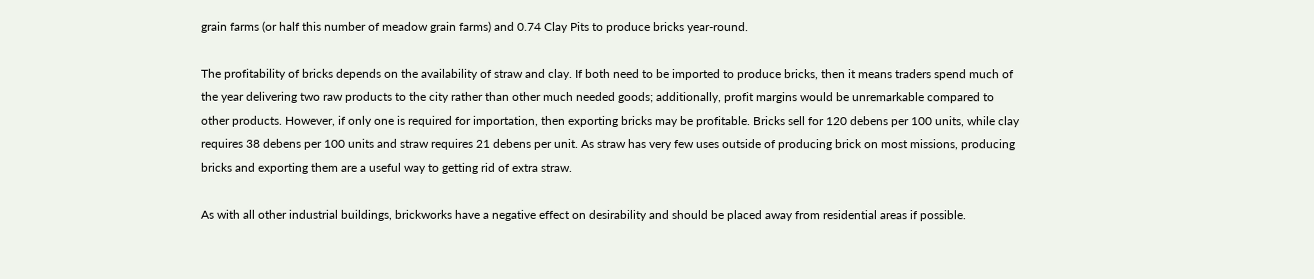grain farms (or half this number of meadow grain farms) and 0.74 Clay Pits to produce bricks year-round.

The profitability of bricks depends on the availability of straw and clay. If both need to be imported to produce bricks, then it means traders spend much of the year delivering two raw products to the city rather than other much needed goods; additionally, profit margins would be unremarkable compared to other products. However, if only one is required for importation, then exporting bricks may be profitable. Bricks sell for 120 debens per 100 units, while clay requires 38 debens per 100 units and straw requires 21 debens per unit. As straw has very few uses outside of producing brick on most missions, producing bricks and exporting them are a useful way to getting rid of extra straw.

As with all other industrial buildings, brickworks have a negative effect on desirability and should be placed away from residential areas if possible.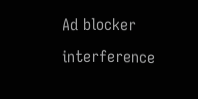Ad blocker interference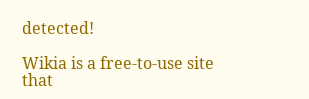detected!

Wikia is a free-to-use site that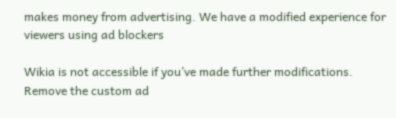makes money from advertising. We have a modified experience for viewers using ad blockers

Wikia is not accessible if you’ve made further modifications. Remove the custom ad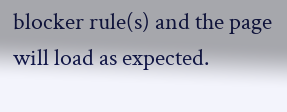blocker rule(s) and the page will load as expected.